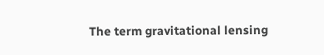The term gravitational lensing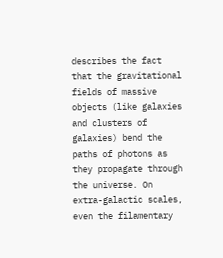describes the fact that the gravitational fields of massive objects (like galaxies and clusters of galaxies) bend the paths of photons as they propagate through the universe. On extra-galactic scales, even the filamentary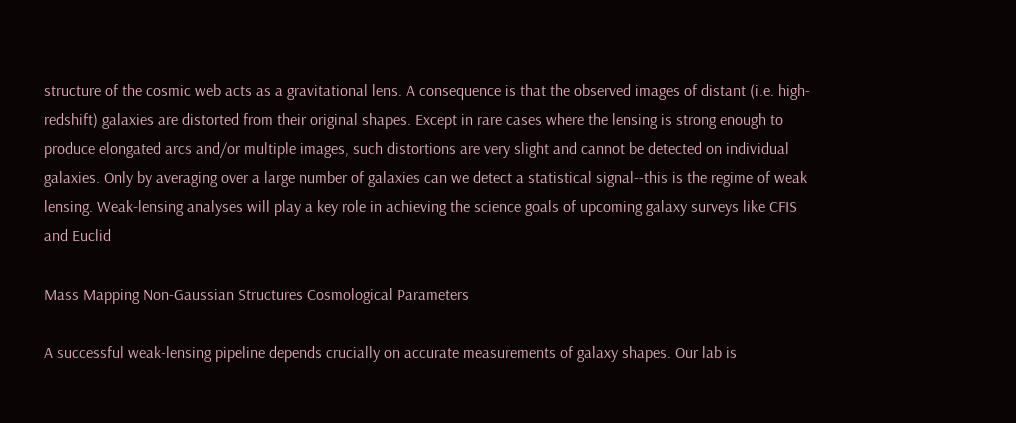structure of the cosmic web acts as a gravitational lens. A consequence is that the observed images of distant (i.e. high-redshift) galaxies are distorted from their original shapes. Except in rare cases where the lensing is strong enough to produce elongated arcs and/or multiple images, such distortions are very slight and cannot be detected on individual galaxies. Only by averaging over a large number of galaxies can we detect a statistical signal--this is the regime of weak lensing. Weak-lensing analyses will play a key role in achieving the science goals of upcoming galaxy surveys like CFIS and Euclid

Mass Mapping Non-Gaussian Structures Cosmological Parameters

A successful weak-lensing pipeline depends crucially on accurate measurements of galaxy shapes. Our lab is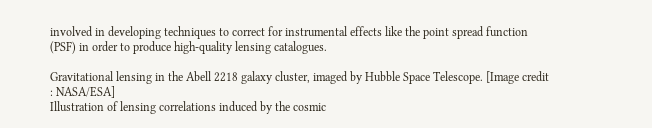involved in developing techniques to correct for instrumental effects like the point spread function (PSF) in order to produce high-quality lensing catalogues.

Gravitational lensing in the Abell 2218 galaxy cluster, imaged by Hubble Space Telescope. [Image credit : NASA/ESA]
Illustration of lensing correlations induced by the cosmic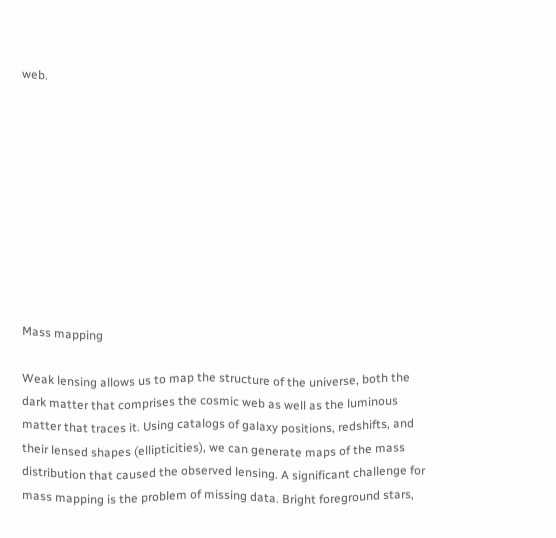web.










Mass mapping

Weak lensing allows us to map the structure of the universe, both the dark matter that comprises the cosmic web as well as the luminous matter that traces it. Using catalogs of galaxy positions, redshifts, and their lensed shapes (ellipticities), we can generate maps of the mass distribution that caused the observed lensing. A significant challenge for mass mapping is the problem of missing data. Bright foreground stars,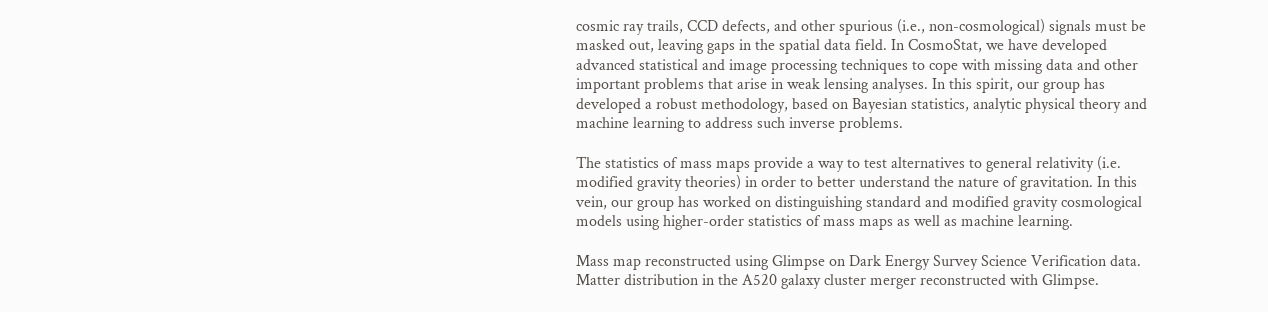cosmic ray trails, CCD defects, and other spurious (i.e., non-cosmological) signals must be masked out, leaving gaps in the spatial data field. In CosmoStat, we have developed advanced statistical and image processing techniques to cope with missing data and other important problems that arise in weak lensing analyses. In this spirit, our group has developed a robust methodology, based on Bayesian statistics, analytic physical theory and machine learning to address such inverse problems.

The statistics of mass maps provide a way to test alternatives to general relativity (i.e. modified gravity theories) in order to better understand the nature of gravitation. In this vein, our group has worked on distinguishing standard and modified gravity cosmological models using higher-order statistics of mass maps as well as machine learning.

Mass map reconstructed using Glimpse on Dark Energy Survey Science Verification data.
Matter distribution in the A520 galaxy cluster merger reconstructed with Glimpse.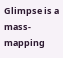Glimpse is a mass-mapping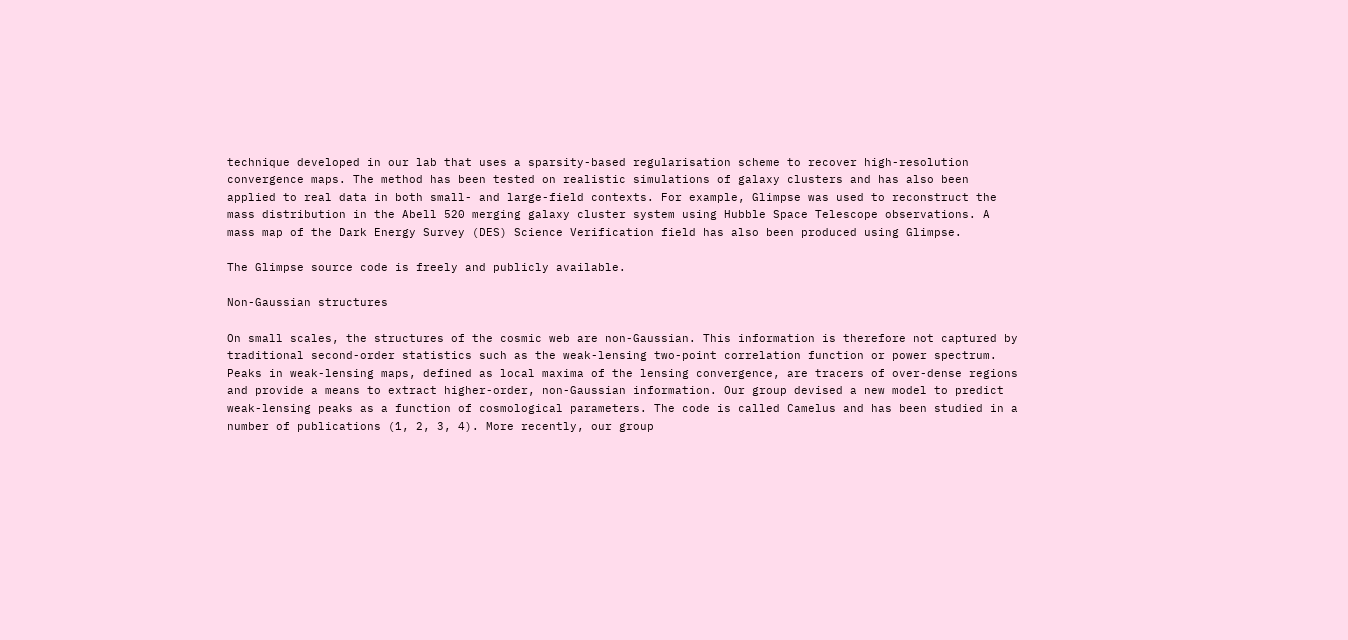technique developed in our lab that uses a sparsity-based regularisation scheme to recover high-resolution convergence maps. The method has been tested on realistic simulations of galaxy clusters and has also been applied to real data in both small- and large-field contexts. For example, Glimpse was used to reconstruct the mass distribution in the Abell 520 merging galaxy cluster system using Hubble Space Telescope observations. A mass map of the Dark Energy Survey (DES) Science Verification field has also been produced using Glimpse.

The Glimpse source code is freely and publicly available.

Non-Gaussian structures

On small scales, the structures of the cosmic web are non-Gaussian. This information is therefore not captured by traditional second-order statistics such as the weak-lensing two-point correlation function or power spectrum.  Peaks in weak-lensing maps, defined as local maxima of the lensing convergence, are tracers of over-dense regions and provide a means to extract higher-order, non-Gaussian information. Our group devised a new model to predict weak-lensing peaks as a function of cosmological parameters. The code is called Camelus and has been studied in a number of publications (1, 2, 3, 4). More recently, our group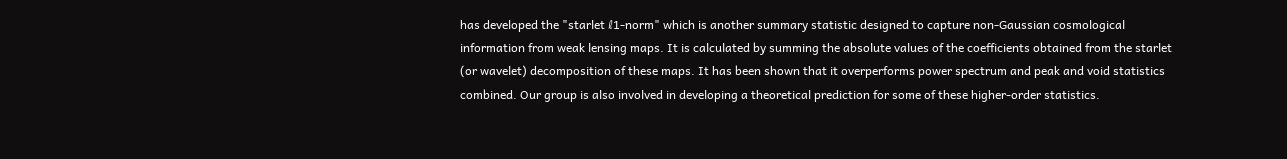has developed the "starlet ℓ1-norm" which is another summary statistic designed to capture non-Gaussian cosmological information from weak lensing maps. It is calculated by summing the absolute values of the coefficients obtained from the starlet (or wavelet) decomposition of these maps. It has been shown that it overperforms power spectrum and peak and void statistics combined. Our group is also involved in developing a theoretical prediction for some of these higher-order statistics.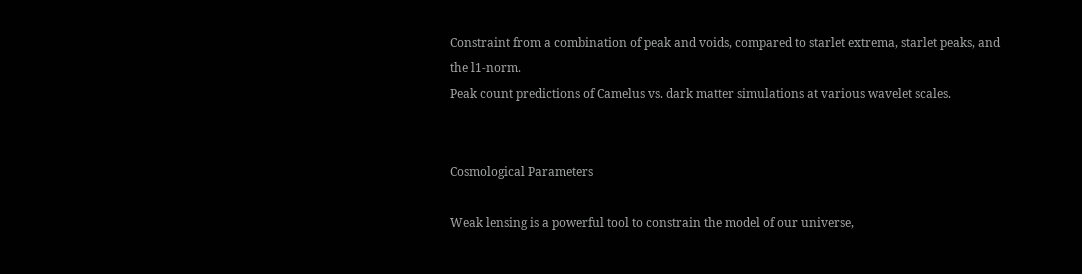Constraint from a combination of peak and voids, compared to starlet extrema, starlet peaks, and the l1-norm.
Peak count predictions of Camelus vs. dark matter simulations at various wavelet scales.


Cosmological Parameters

Weak lensing is a powerful tool to constrain the model of our universe,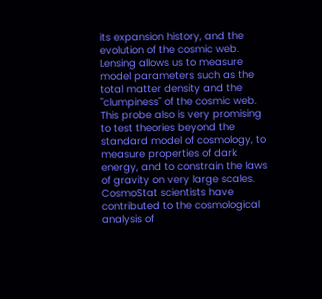its expansion history, and the evolution of the cosmic web. Lensing allows us to measure model parameters such as the total matter density and the "clumpiness" of the cosmic web. This probe also is very promising to test theories beyond the standard model of cosmology, to measure properties of dark energy, and to constrain the laws of gravity on very large scales. CosmoStat scientists have contributed to the cosmological analysis of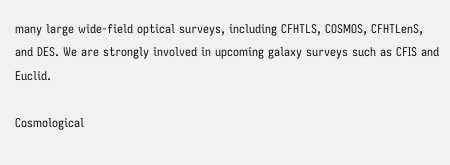many large wide-field optical surveys, including CFHTLS, COSMOS, CFHTLenS, and DES. We are strongly involved in upcoming galaxy surveys such as CFIS and Euclid.

Cosmological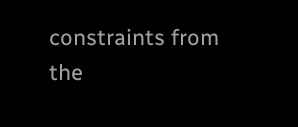constraints from the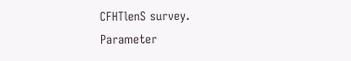CFHTlenS survey.
Parameter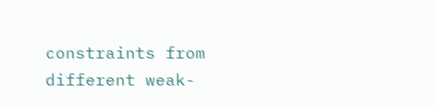constraints from different weak-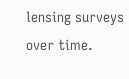lensing surveys over time.